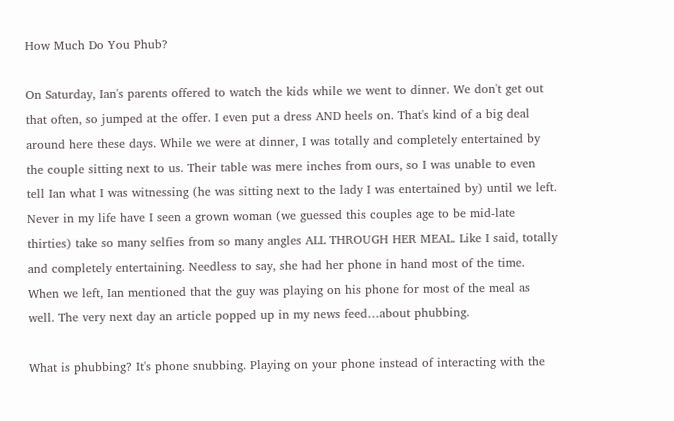How Much Do You Phub?

On Saturday, Ian's parents offered to watch the kids while we went to dinner. We don't get out that often, so jumped at the offer. I even put a dress AND heels on. That's kind of a big deal around here these days. While we were at dinner, I was totally and completely entertained by the couple sitting next to us. Their table was mere inches from ours, so I was unable to even tell Ian what I was witnessing (he was sitting next to the lady I was entertained by) until we left. Never in my life have I seen a grown woman (we guessed this couples age to be mid-late thirties) take so many selfies from so many angles ALL THROUGH HER MEAL. Like I said, totally and completely entertaining. Needless to say, she had her phone in hand most of the time. When we left, Ian mentioned that the guy was playing on his phone for most of the meal as well. The very next day an article popped up in my news feed…about phubbing.

What is phubbing? It's phone snubbing. Playing on your phone instead of interacting with the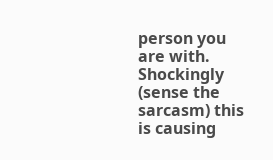person you are with. Shockingly (sense the sarcasm) this is causing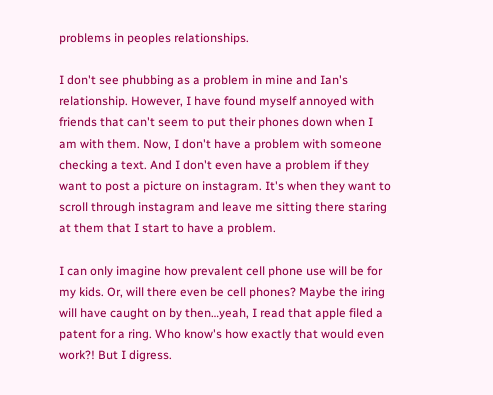problems in peoples relationships.

I don't see phubbing as a problem in mine and Ian's relationship. However, I have found myself annoyed with friends that can't seem to put their phones down when I am with them. Now, I don't have a problem with someone checking a text. And I don't even have a problem if they want to post a picture on instagram. It's when they want to scroll through instagram and leave me sitting there staring at them that I start to have a problem.

I can only imagine how prevalent cell phone use will be for my kids. Or, will there even be cell phones? Maybe the iring will have caught on by then…yeah, I read that apple filed a patent for a ring. Who know's how exactly that would even work?! But I digress.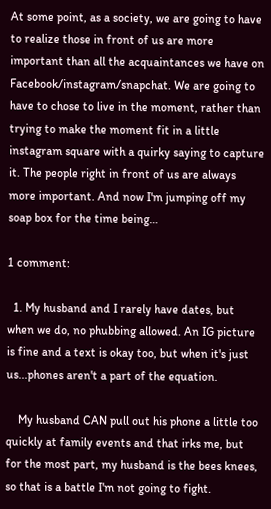At some point, as a society, we are going to have to realize those in front of us are more important than all the acquaintances we have on Facebook/instagram/snapchat. We are going to have to chose to live in the moment, rather than trying to make the moment fit in a little instagram square with a quirky saying to capture it. The people right in front of us are always more important. And now I'm jumping off my soap box for the time being…

1 comment:

  1. My husband and I rarely have dates, but when we do, no phubbing allowed. An IG picture is fine and a text is okay too, but when it's just us...phones aren't a part of the equation.

    My husband CAN pull out his phone a little too quickly at family events and that irks me, but for the most part, my husband is the bees knees, so that is a battle I'm not going to fight.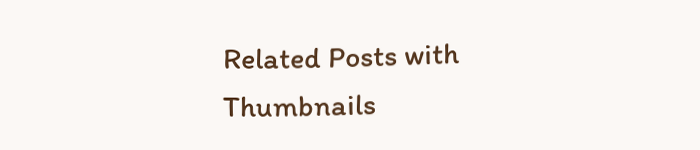Related Posts with Thumbnails